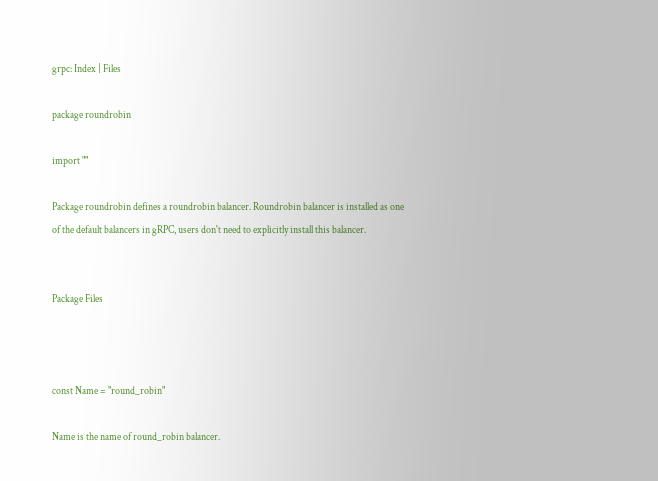grpc: Index | Files

package roundrobin

import ""

Package roundrobin defines a roundrobin balancer. Roundrobin balancer is installed as one of the default balancers in gRPC, users don't need to explicitly install this balancer.


Package Files



const Name = "round_robin"

Name is the name of round_robin balancer.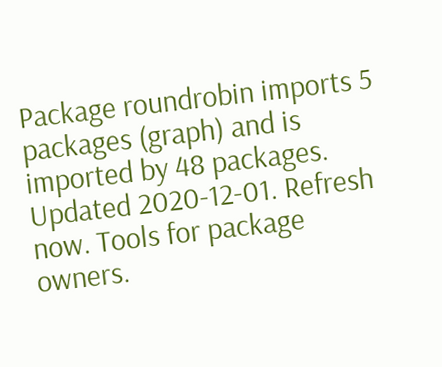Package roundrobin imports 5 packages (graph) and is imported by 48 packages. Updated 2020-12-01. Refresh now. Tools for package owners.